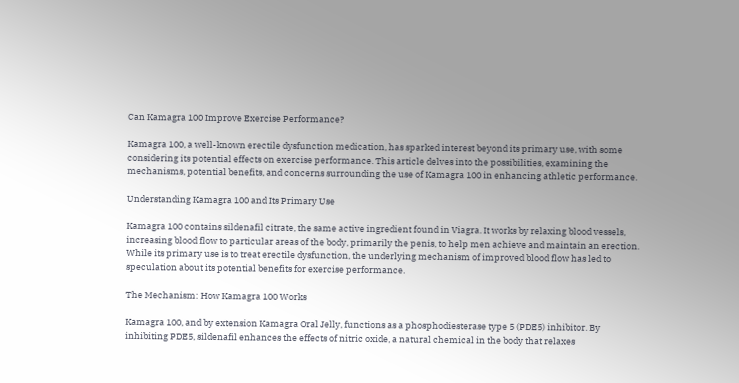Can Kamagra 100 Improve Exercise Performance?

Kamagra 100, a well-known erectile dysfunction medication, has sparked interest beyond its primary use, with some considering its potential effects on exercise performance. This article delves into the possibilities, examining the mechanisms, potential benefits, and concerns surrounding the use of Kamagra 100 in enhancing athletic performance.

Understanding Kamagra 100 and Its Primary Use

Kamagra 100 contains sildenafil citrate, the same active ingredient found in Viagra. It works by relaxing blood vessels, increasing blood flow to particular areas of the body, primarily the penis, to help men achieve and maintain an erection. While its primary use is to treat erectile dysfunction, the underlying mechanism of improved blood flow has led to speculation about its potential benefits for exercise performance.

The Mechanism: How Kamagra 100 Works

Kamagra 100, and by extension Kamagra Oral Jelly, functions as a phosphodiesterase type 5 (PDE5) inhibitor. By inhibiting PDE5, sildenafil enhances the effects of nitric oxide, a natural chemical in the body that relaxes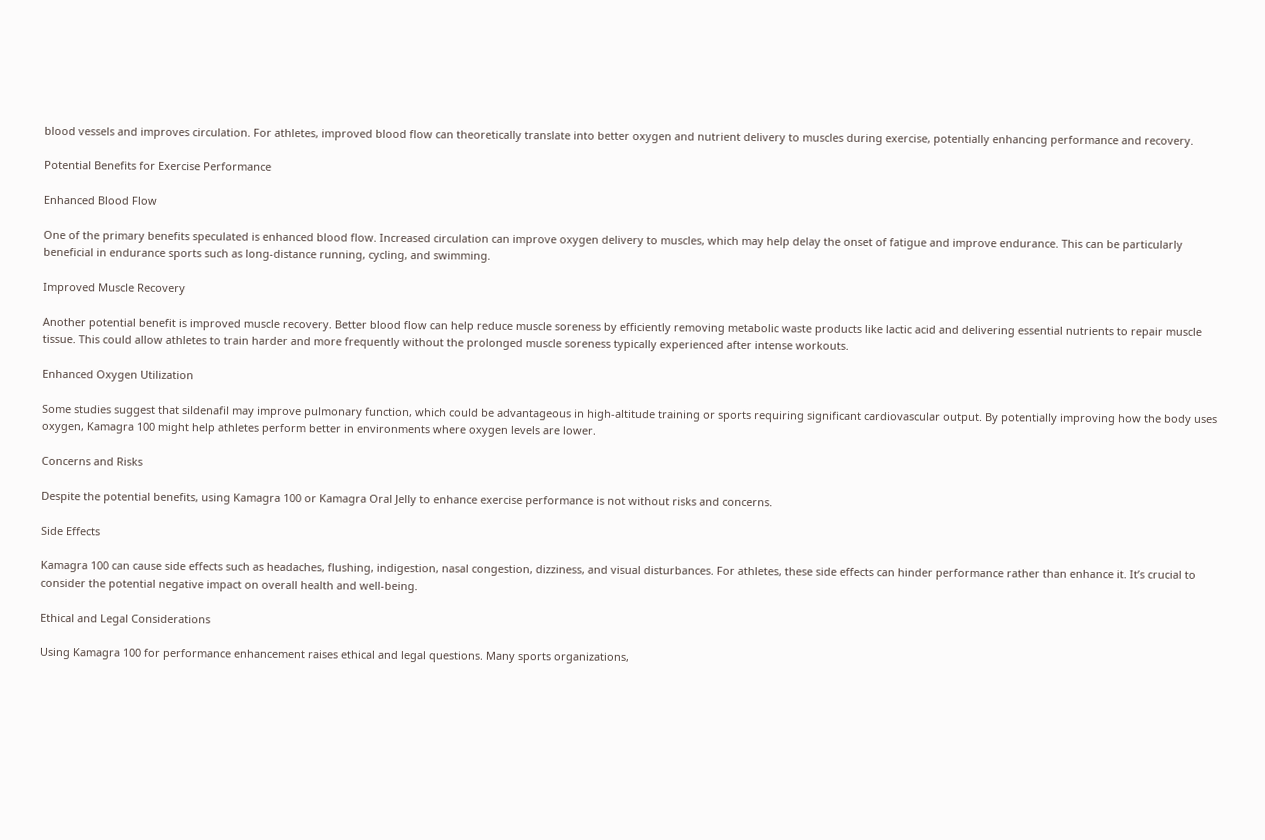blood vessels and improves circulation. For athletes, improved blood flow can theoretically translate into better oxygen and nutrient delivery to muscles during exercise, potentially enhancing performance and recovery.

Potential Benefits for Exercise Performance

Enhanced Blood Flow

One of the primary benefits speculated is enhanced blood flow. Increased circulation can improve oxygen delivery to muscles, which may help delay the onset of fatigue and improve endurance. This can be particularly beneficial in endurance sports such as long-distance running, cycling, and swimming.

Improved Muscle Recovery

Another potential benefit is improved muscle recovery. Better blood flow can help reduce muscle soreness by efficiently removing metabolic waste products like lactic acid and delivering essential nutrients to repair muscle tissue. This could allow athletes to train harder and more frequently without the prolonged muscle soreness typically experienced after intense workouts.

Enhanced Oxygen Utilization

Some studies suggest that sildenafil may improve pulmonary function, which could be advantageous in high-altitude training or sports requiring significant cardiovascular output. By potentially improving how the body uses oxygen, Kamagra 100 might help athletes perform better in environments where oxygen levels are lower.

Concerns and Risks

Despite the potential benefits, using Kamagra 100 or Kamagra Oral Jelly to enhance exercise performance is not without risks and concerns.

Side Effects

Kamagra 100 can cause side effects such as headaches, flushing, indigestion, nasal congestion, dizziness, and visual disturbances. For athletes, these side effects can hinder performance rather than enhance it. It’s crucial to consider the potential negative impact on overall health and well-being.

Ethical and Legal Considerations

Using Kamagra 100 for performance enhancement raises ethical and legal questions. Many sports organizations,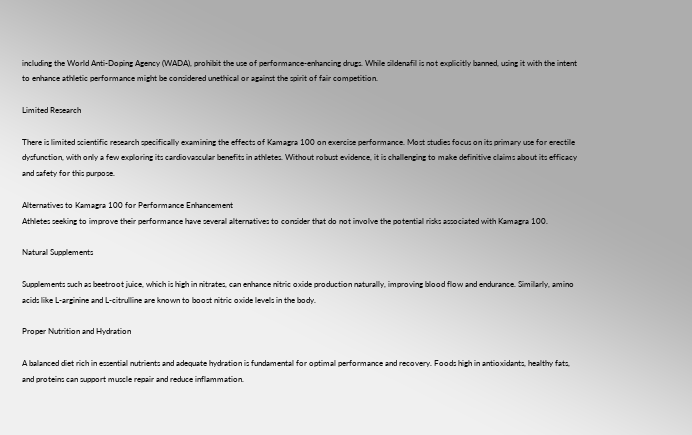including the World Anti-Doping Agency (WADA), prohibit the use of performance-enhancing drugs. While sildenafil is not explicitly banned, using it with the intent to enhance athletic performance might be considered unethical or against the spirit of fair competition.

Limited Research

There is limited scientific research specifically examining the effects of Kamagra 100 on exercise performance. Most studies focus on its primary use for erectile dysfunction, with only a few exploring its cardiovascular benefits in athletes. Without robust evidence, it is challenging to make definitive claims about its efficacy and safety for this purpose.

Alternatives to Kamagra 100 for Performance Enhancement
Athletes seeking to improve their performance have several alternatives to consider that do not involve the potential risks associated with Kamagra 100.

Natural Supplements

Supplements such as beetroot juice, which is high in nitrates, can enhance nitric oxide production naturally, improving blood flow and endurance. Similarly, amino acids like L-arginine and L-citrulline are known to boost nitric oxide levels in the body.

Proper Nutrition and Hydration

A balanced diet rich in essential nutrients and adequate hydration is fundamental for optimal performance and recovery. Foods high in antioxidants, healthy fats, and proteins can support muscle repair and reduce inflammation.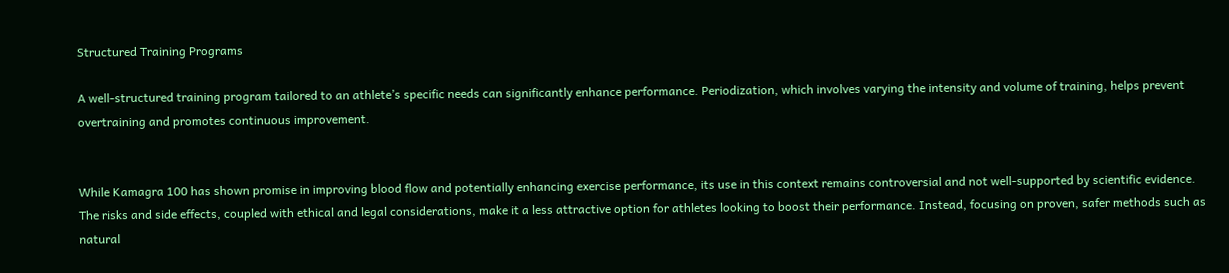Structured Training Programs

A well-structured training program tailored to an athlete’s specific needs can significantly enhance performance. Periodization, which involves varying the intensity and volume of training, helps prevent overtraining and promotes continuous improvement.


While Kamagra 100 has shown promise in improving blood flow and potentially enhancing exercise performance, its use in this context remains controversial and not well-supported by scientific evidence. The risks and side effects, coupled with ethical and legal considerations, make it a less attractive option for athletes looking to boost their performance. Instead, focusing on proven, safer methods such as natural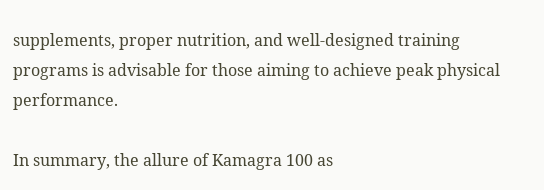supplements, proper nutrition, and well-designed training programs is advisable for those aiming to achieve peak physical performance.

In summary, the allure of Kamagra 100 as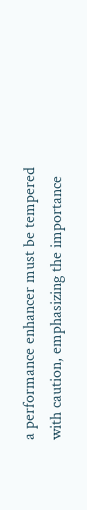a performance enhancer must be tempered with caution, emphasizing the importance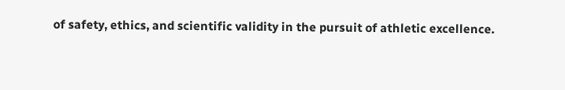of safety, ethics, and scientific validity in the pursuit of athletic excellence.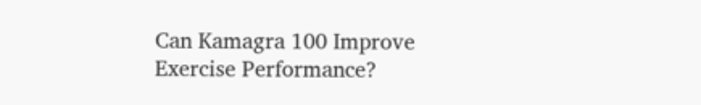Can Kamagra 100 Improve Exercise Performance?